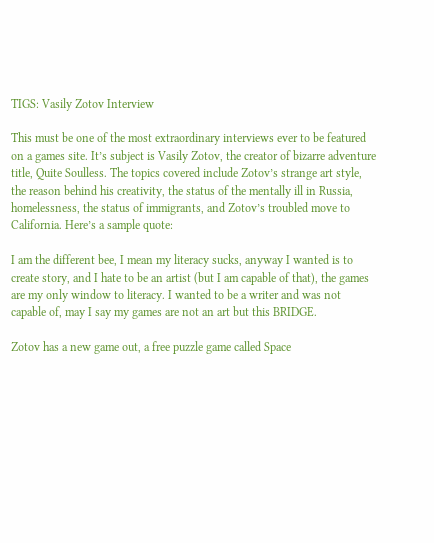TIGS: Vasily Zotov Interview

This must be one of the most extraordinary interviews ever to be featured on a games site. It’s subject is Vasily Zotov, the creator of bizarre adventure title, Quite Soulless. The topics covered include Zotov’s strange art style, the reason behind his creativity, the status of the mentally ill in Russia, homelessness, the status of immigrants, and Zotov’s troubled move to California. Here’s a sample quote:

I am the different bee, I mean my literacy sucks, anyway I wanted is to create story, and I hate to be an artist (but I am capable of that), the games are my only window to literacy. I wanted to be a writer and was not capable of, may I say my games are not an art but this BRIDGE.

Zotov has a new game out, a free puzzle game called Space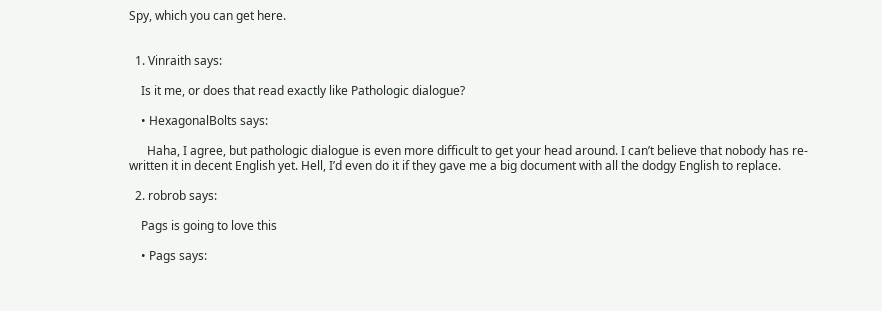Spy, which you can get here.


  1. Vinraith says:

    Is it me, or does that read exactly like Pathologic dialogue?

    • HexagonalBolts says:

      Haha, I agree, but pathologic dialogue is even more difficult to get your head around. I can’t believe that nobody has re-written it in decent English yet. Hell, I’d even do it if they gave me a big document with all the dodgy English to replace.

  2. robrob says:

    Pags is going to love this

    • Pags says: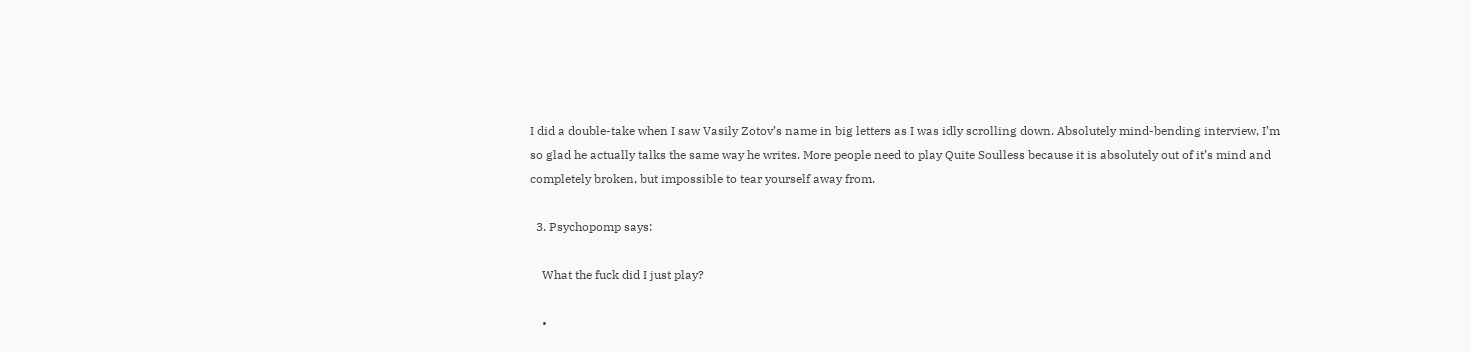I did a double-take when I saw Vasily Zotov’s name in big letters as I was idly scrolling down. Absolutely mind-bending interview, I’m so glad he actually talks the same way he writes. More people need to play Quite Soulless because it is absolutely out of it’s mind and completely broken, but impossible to tear yourself away from.

  3. Psychopomp says:

    What the fuck did I just play?

    •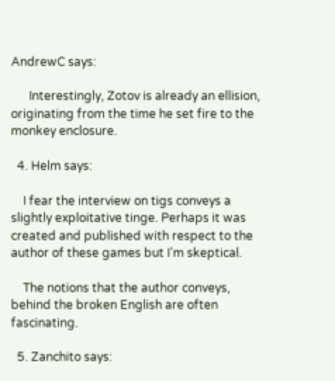AndrewC says:

      Interestingly, Zotov is already an ellision, originating from the time he set fire to the monkey enclosure.

  4. Helm says:

    I fear the interview on tigs conveys a slightly exploitative tinge. Perhaps it was created and published with respect to the author of these games but I’m skeptical.

    The notions that the author conveys, behind the broken English are often fascinating.

  5. Zanchito says: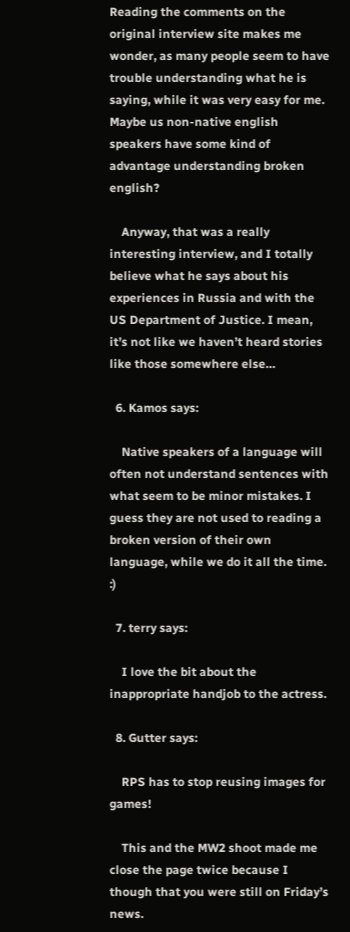Reading the comments on the original interview site makes me wonder, as many people seem to have trouble understanding what he is saying, while it was very easy for me. Maybe us non-native english speakers have some kind of advantage understanding broken english?

    Anyway, that was a really interesting interview, and I totally believe what he says about his experiences in Russia and with the US Department of Justice. I mean, it’s not like we haven’t heard stories like those somewhere else…

  6. Kamos says:

    Native speakers of a language will often not understand sentences with what seem to be minor mistakes. I guess they are not used to reading a broken version of their own language, while we do it all the time. :)

  7. terry says:

    I love the bit about the inappropriate handjob to the actress.

  8. Gutter says:

    RPS has to stop reusing images for games!

    This and the MW2 shoot made me close the page twice because I though that you were still on Friday’s news.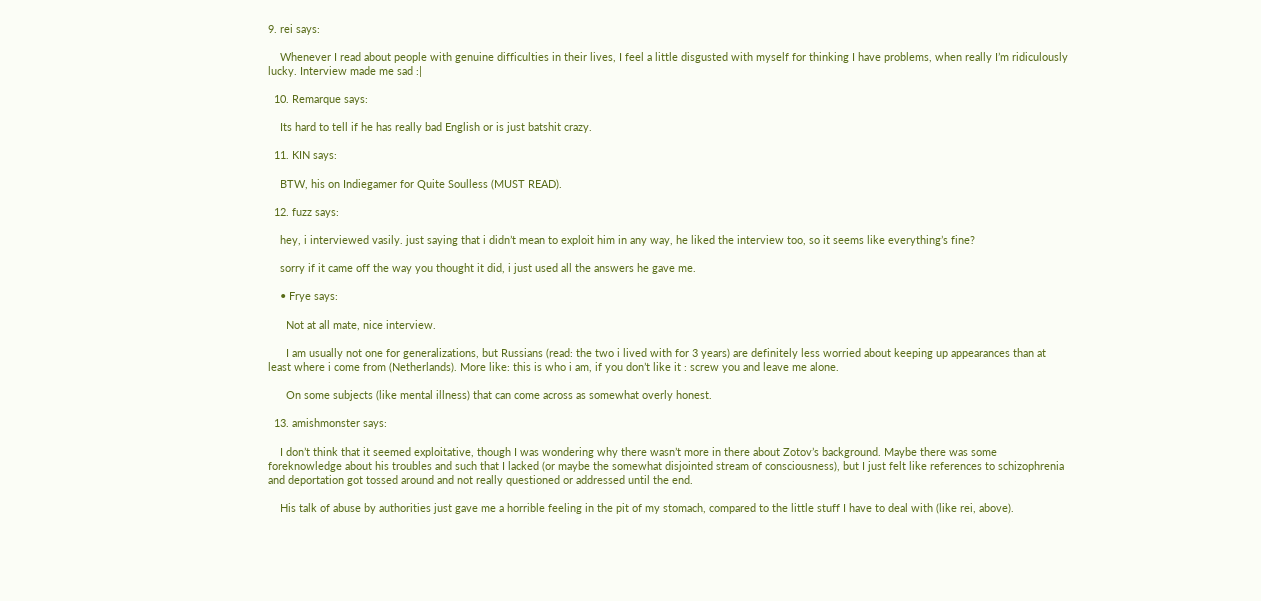9. rei says:

    Whenever I read about people with genuine difficulties in their lives, I feel a little disgusted with myself for thinking I have problems, when really I’m ridiculously lucky. Interview made me sad :|

  10. Remarque says:

    Its hard to tell if he has really bad English or is just batshit crazy.

  11. KIN says:

    BTW, his on Indiegamer for Quite Soulless (MUST READ).

  12. fuzz says:

    hey, i interviewed vasily. just saying that i didn’t mean to exploit him in any way, he liked the interview too, so it seems like everything’s fine?

    sorry if it came off the way you thought it did, i just used all the answers he gave me.

    • Frye says:

      Not at all mate, nice interview.

      I am usually not one for generalizations, but Russians (read: the two i lived with for 3 years) are definitely less worried about keeping up appearances than at least where i come from (Netherlands). More like: this is who i am, if you don’t like it : screw you and leave me alone.

      On some subjects (like mental illness) that can come across as somewhat overly honest.

  13. amishmonster says:

    I don’t think that it seemed exploitative, though I was wondering why there wasn’t more in there about Zotov’s background. Maybe there was some foreknowledge about his troubles and such that I lacked (or maybe the somewhat disjointed stream of consciousness), but I just felt like references to schizophrenia and deportation got tossed around and not really questioned or addressed until the end.

    His talk of abuse by authorities just gave me a horrible feeling in the pit of my stomach, compared to the little stuff I have to deal with (like rei, above).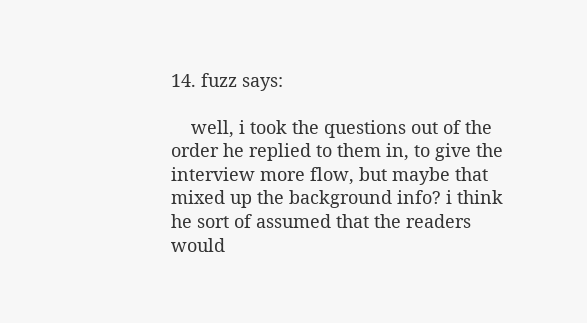14. fuzz says:

    well, i took the questions out of the order he replied to them in, to give the interview more flow, but maybe that mixed up the background info? i think he sort of assumed that the readers would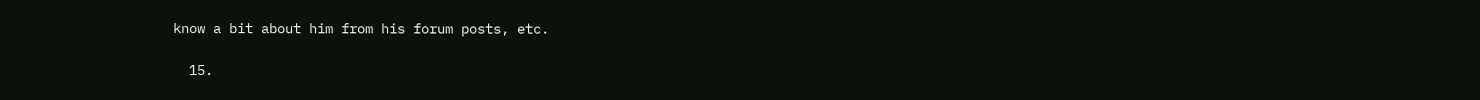know a bit about him from his forum posts, etc.

  15.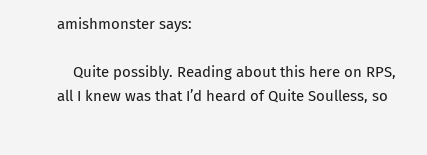amishmonster says:

    Quite possibly. Reading about this here on RPS, all I knew was that I’d heard of Quite Soulless, so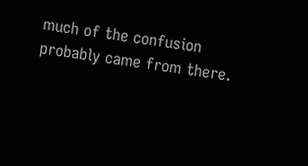much of the confusion probably came from there.